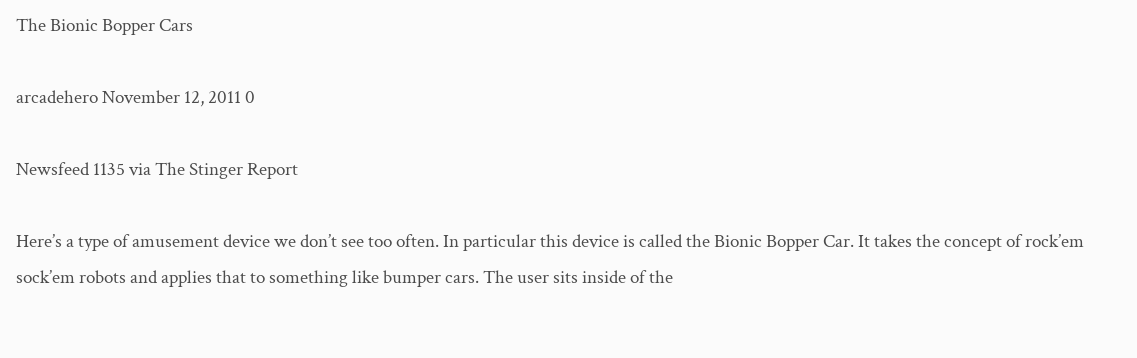The Bionic Bopper Cars

arcadehero November 12, 2011 0

Newsfeed 1135 via The Stinger Report

Here’s a type of amusement device we don’t see too often. In particular this device is called the Bionic Bopper Car. It takes the concept of rock’em sock’em robots and applies that to something like bumper cars. The user sits inside of the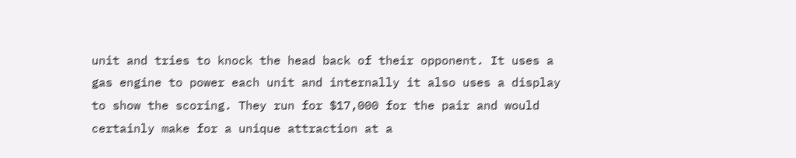unit and tries to knock the head back of their opponent. It uses a gas engine to power each unit and internally it also uses a display to show the scoring. They run for $17,000 for the pair and would certainly make for a unique attraction at a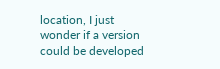location, I just wonder if a version could be developed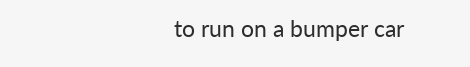to run on a bumper car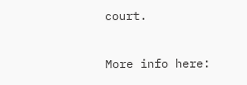court.

More info here: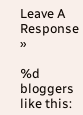Leave A Response »

%d bloggers like this: